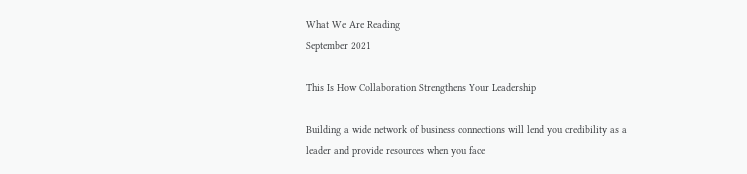What We Are Reading
September 2021

This Is How Collaboration Strengthens Your Leadership

Building a wide network of business connections will lend you credibility as a leader and provide resources when you face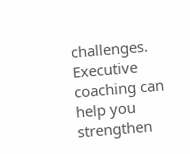challenges. Executive coaching can help you strengthen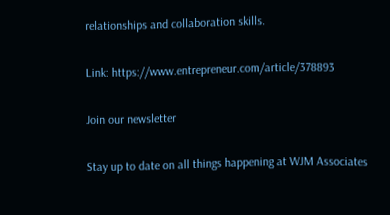relationships and collaboration skills.

Link: https://www.entrepreneur.com/article/378893

Join our newsletter

Stay up to date on all things happening at WJM Associates